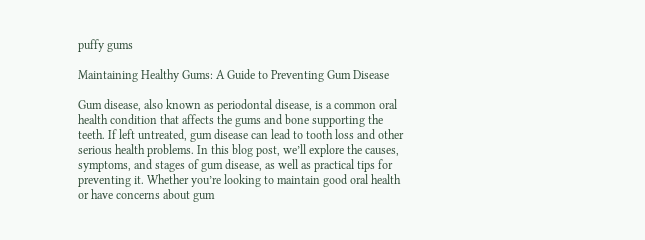puffy gums

Maintaining Healthy Gums: A Guide to Preventing Gum Disease

Gum disease, also known as periodontal disease, is a common oral health condition that affects the gums and bone supporting the teeth. If left untreated, gum disease can lead to tooth loss and other serious health problems. In this blog post, we’ll explore the causes, symptoms, and stages of gum disease, as well as practical tips for preventing it. Whether you’re looking to maintain good oral health or have concerns about gum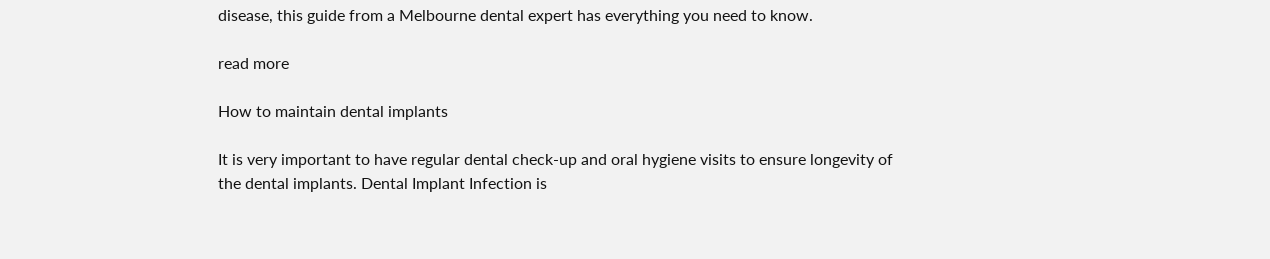disease, this guide from a Melbourne dental expert has everything you need to know.

read more

How to maintain dental implants

It is very important to have regular dental check-up and oral hygiene visits to ensure longevity of the dental implants. Dental Implant Infection is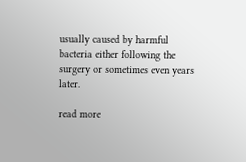usually caused by harmful bacteria either following the surgery or sometimes even years later.

read more